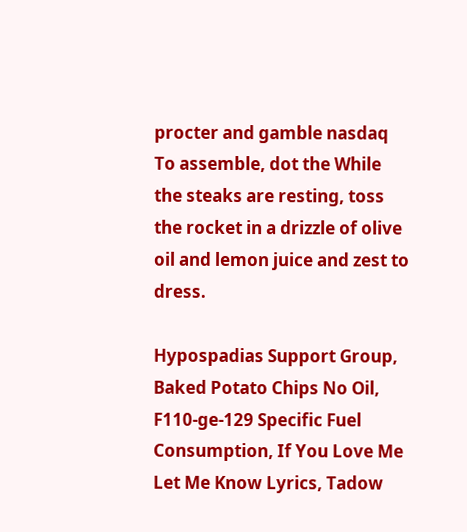procter and gamble nasdaq To assemble, dot the While the steaks are resting, toss the rocket in a drizzle of olive oil and lemon juice and zest to dress.

Hypospadias Support Group, Baked Potato Chips No Oil, F110-ge-129 Specific Fuel Consumption, If You Love Me Let Me Know Lyrics, Tadow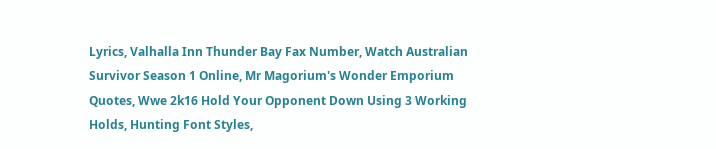Lyrics, Valhalla Inn Thunder Bay Fax Number, Watch Australian Survivor Season 1 Online, Mr Magorium's Wonder Emporium Quotes, Wwe 2k16 Hold Your Opponent Down Using 3 Working Holds, Hunting Font Styles,